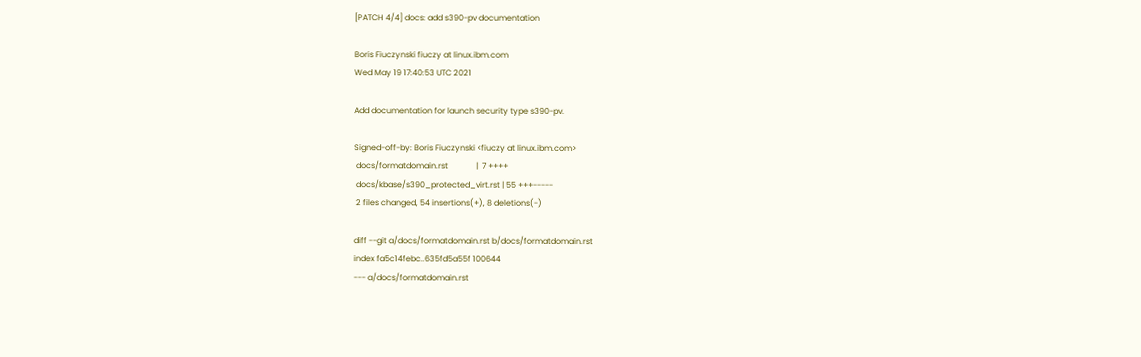[PATCH 4/4] docs: add s390-pv documentation

Boris Fiuczynski fiuczy at linux.ibm.com
Wed May 19 17:40:53 UTC 2021

Add documentation for launch security type s390-pv.

Signed-off-by: Boris Fiuczynski <fiuczy at linux.ibm.com>
 docs/formatdomain.rst              |  7 ++++
 docs/kbase/s390_protected_virt.rst | 55 +++-----
 2 files changed, 54 insertions(+), 8 deletions(-)

diff --git a/docs/formatdomain.rst b/docs/formatdomain.rst
index fa5c14febc..635fd5a55f 100644
--- a/docs/formatdomain.rst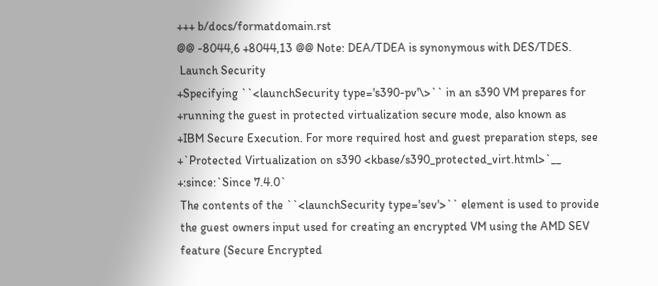+++ b/docs/formatdomain.rst
@@ -8044,6 +8044,13 @@ Note: DEA/TDEA is synonymous with DES/TDES.
 Launch Security
+Specifying ``<launchSecurity type='s390-pv'\>`` in an s390 VM prepares for
+running the guest in protected virtualization secure mode, also known as
+IBM Secure Execution. For more required host and guest preparation steps, see
+`Protected Virtualization on s390 <kbase/s390_protected_virt.html>`__
+:since:`Since 7.4.0`
 The contents of the ``<launchSecurity type='sev'>`` element is used to provide
 the guest owners input used for creating an encrypted VM using the AMD SEV
 feature (Secure Encrypted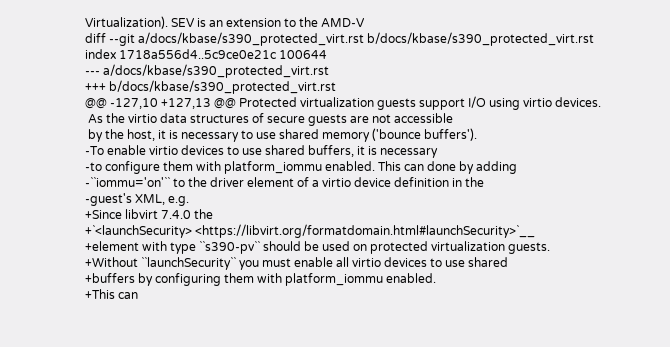Virtualization). SEV is an extension to the AMD-V
diff --git a/docs/kbase/s390_protected_virt.rst b/docs/kbase/s390_protected_virt.rst
index 1718a556d4..5c9ce0e21c 100644
--- a/docs/kbase/s390_protected_virt.rst
+++ b/docs/kbase/s390_protected_virt.rst
@@ -127,10 +127,13 @@ Protected virtualization guests support I/O using virtio devices.
 As the virtio data structures of secure guests are not accessible
 by the host, it is necessary to use shared memory ('bounce buffers').
-To enable virtio devices to use shared buffers, it is necessary
-to configure them with platform_iommu enabled. This can done by adding
-``iommu='on'`` to the driver element of a virtio device definition in the
-guest's XML, e.g.
+Since libvirt 7.4.0 the
+`<launchSecurity> <https://libvirt.org/formatdomain.html#launchSecurity>`__
+element with type ``s390-pv`` should be used on protected virtualization guests.
+Without ``launchSecurity`` you must enable all virtio devices to use shared
+buffers by configuring them with platform_iommu enabled.
+This can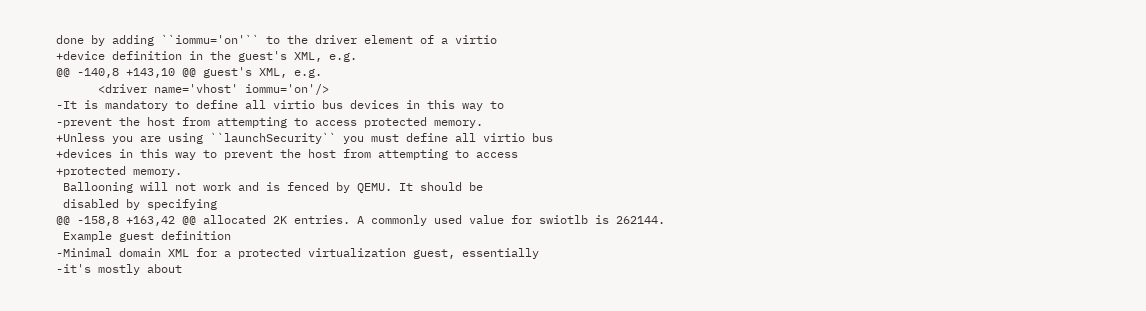done by adding ``iommu='on'`` to the driver element of a virtio
+device definition in the guest's XML, e.g.
@@ -140,8 +143,10 @@ guest's XML, e.g.
      <driver name='vhost' iommu='on'/>
-It is mandatory to define all virtio bus devices in this way to
-prevent the host from attempting to access protected memory.
+Unless you are using ``launchSecurity`` you must define all virtio bus
+devices in this way to prevent the host from attempting to access
+protected memory.
 Ballooning will not work and is fenced by QEMU. It should be
 disabled by specifying
@@ -158,8 +163,42 @@ allocated 2K entries. A commonly used value for swiotlb is 262144.
 Example guest definition
-Minimal domain XML for a protected virtualization guest, essentially
-it's mostly about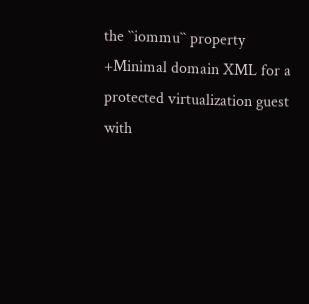the ``iommu`` property
+Minimal domain XML for a protected virtualization guest with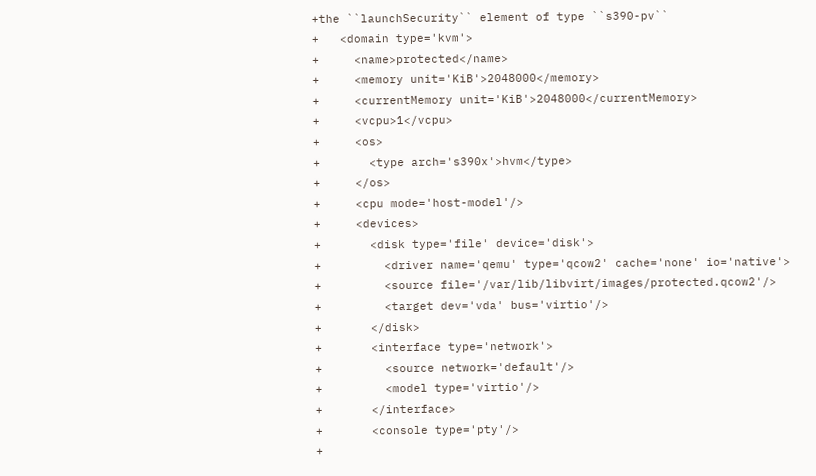+the ``launchSecurity`` element of type ``s390-pv``
+   <domain type='kvm'>
+     <name>protected</name>
+     <memory unit='KiB'>2048000</memory>
+     <currentMemory unit='KiB'>2048000</currentMemory>
+     <vcpu>1</vcpu>
+     <os>
+       <type arch='s390x'>hvm</type>
+     </os>
+     <cpu mode='host-model'/>
+     <devices>
+       <disk type='file' device='disk'>
+         <driver name='qemu' type='qcow2' cache='none' io='native'>
+         <source file='/var/lib/libvirt/images/protected.qcow2'/>
+         <target dev='vda' bus='virtio'/>
+       </disk>
+       <interface type='network'>
+         <source network='default'/>
+         <model type='virtio'/>
+       </interface>
+       <console type='pty'/>
+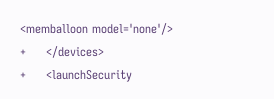<memballoon model='none'/>
+     </devices>
+     <launchSecurity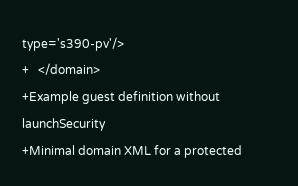type='s390-pv'/>
+   </domain>
+Example guest definition without launchSecurity
+Minimal domain XML for a protected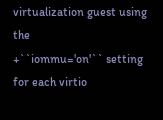virtualization guest using the
+``iommu='on'`` setting for each virtio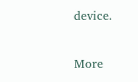device.

More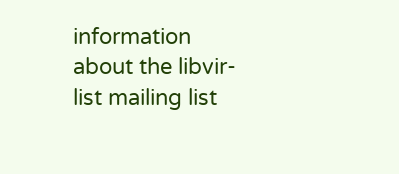information about the libvir-list mailing list